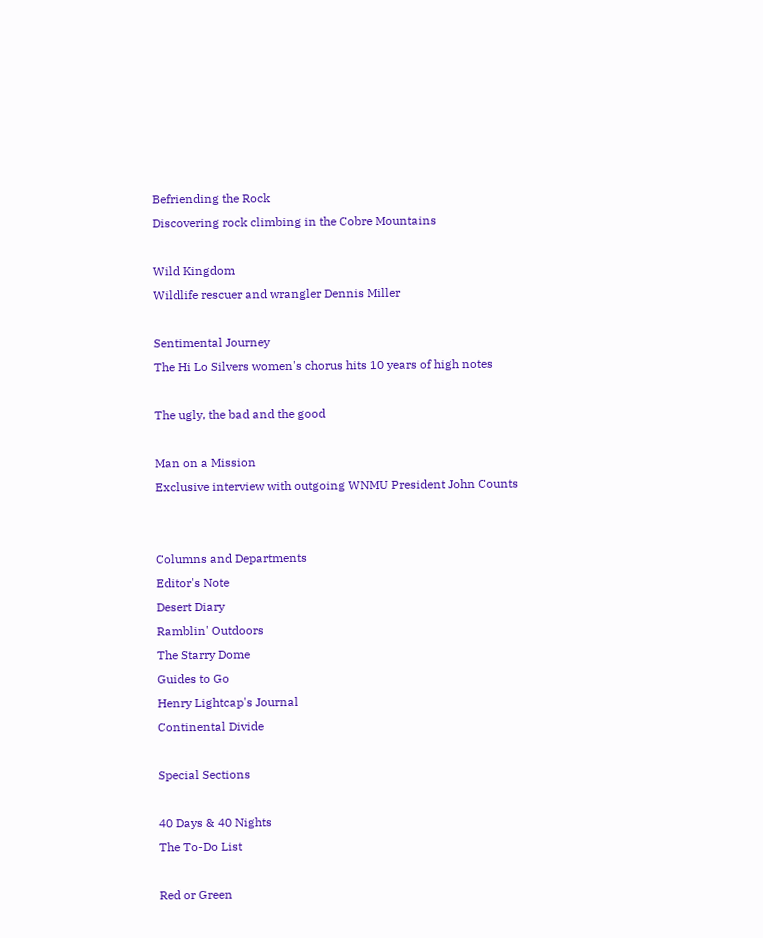Befriending the Rock
Discovering rock climbing in the Cobre Mountains

Wild Kingdom
Wildlife rescuer and wrangler Dennis Miller

Sentimental Journey
The Hi Lo Silvers women's chorus hits 10 years of high notes

The ugly, the bad and the good

Man on a Mission
Exclusive interview with outgoing WNMU President John Counts


Columns and Departments
Editor's Note
Desert Diary
Ramblin' Outdoors
The Starry Dome
Guides to Go
Henry Lightcap's Journal
Continental Divide

Special Sections

40 Days & 40 Nights
The To-Do List

Red or Green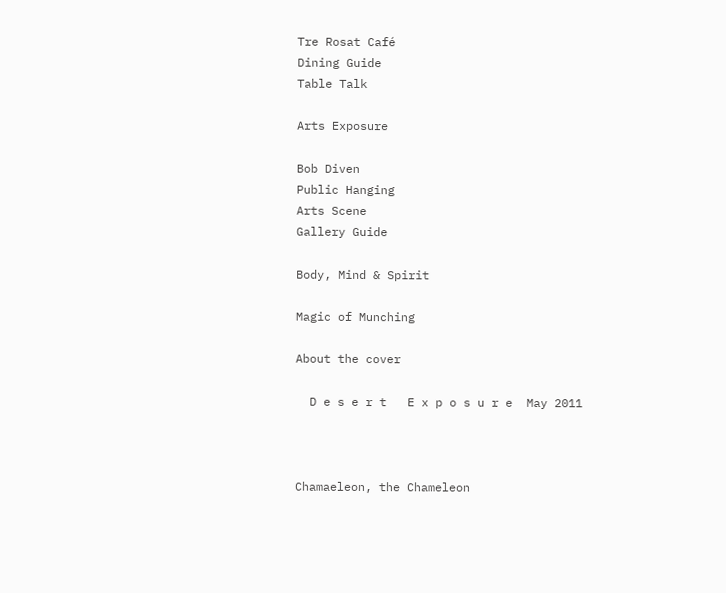Tre Rosat Café
Dining Guide
Table Talk

Arts Exposure

Bob Diven
Public Hanging
Arts Scene
Gallery Guide

Body, Mind & Spirit

Magic of Munching

About the cover

  D e s e r t   E x p o s u r e  May 2011



Chamaeleon, the Chameleon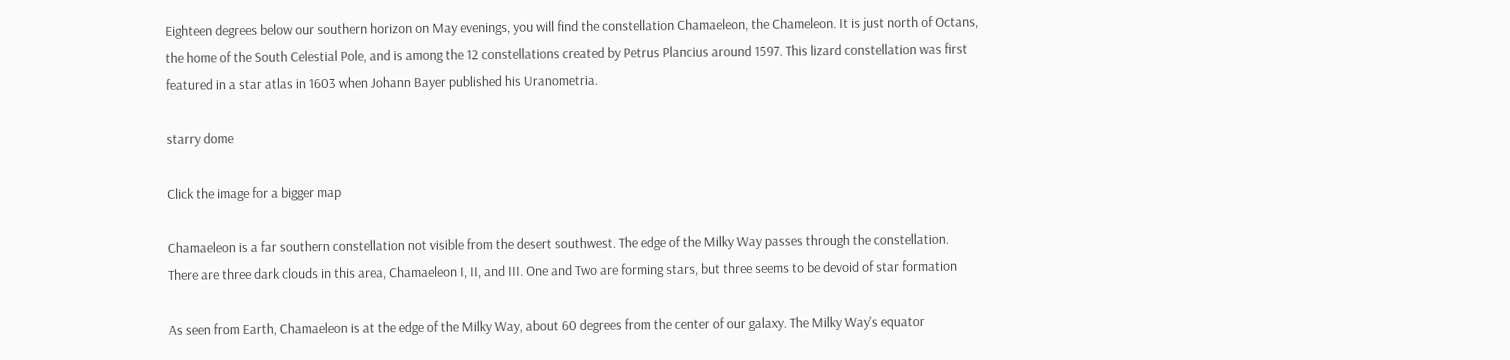Eighteen degrees below our southern horizon on May evenings, you will find the constellation Chamaeleon, the Chameleon. It is just north of Octans, the home of the South Celestial Pole, and is among the 12 constellations created by Petrus Plancius around 1597. This lizard constellation was first featured in a star atlas in 1603 when Johann Bayer published his Uranometria.

starry dome

Click the image for a bigger map

Chamaeleon is a far southern constellation not visible from the desert southwest. The edge of the Milky Way passes through the constellation. There are three dark clouds in this area, Chamaeleon I, II, and III. One and Two are forming stars, but three seems to be devoid of star formation

As seen from Earth, Chamaeleon is at the edge of the Milky Way, about 60 degrees from the center of our galaxy. The Milky Way's equator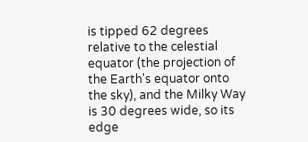is tipped 62 degrees relative to the celestial equator (the projection of the Earth's equator onto the sky), and the Milky Way is 30 degrees wide, so its edge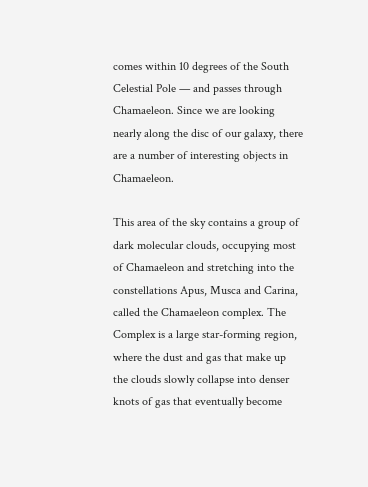comes within 10 degrees of the South Celestial Pole — and passes through Chamaeleon. Since we are looking nearly along the disc of our galaxy, there are a number of interesting objects in Chamaeleon.

This area of the sky contains a group of dark molecular clouds, occupying most of Chamaeleon and stretching into the constellations Apus, Musca and Carina, called the Chamaeleon complex. The Complex is a large star-forming region, where the dust and gas that make up the clouds slowly collapse into denser knots of gas that eventually become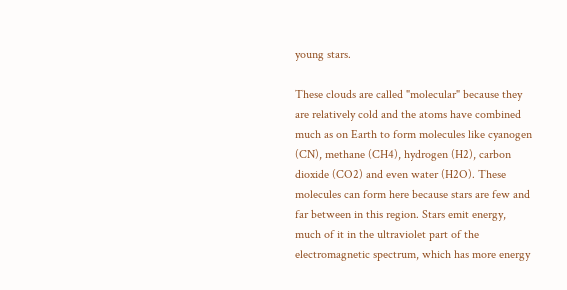young stars.

These clouds are called "molecular" because they are relatively cold and the atoms have combined much as on Earth to form molecules like cyanogen (CN), methane (CH4), hydrogen (H2), carbon dioxide (CO2) and even water (H2O). These molecules can form here because stars are few and far between in this region. Stars emit energy, much of it in the ultraviolet part of the electromagnetic spectrum, which has more energy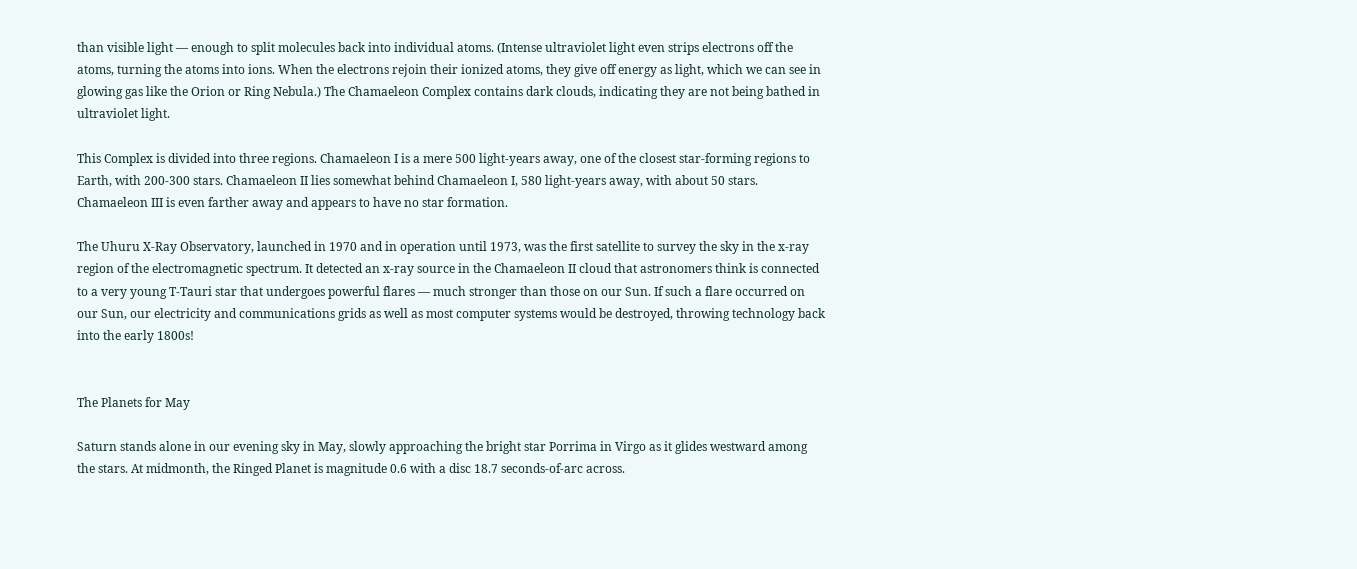than visible light — enough to split molecules back into individual atoms. (Intense ultraviolet light even strips electrons off the atoms, turning the atoms into ions. When the electrons rejoin their ionized atoms, they give off energy as light, which we can see in glowing gas like the Orion or Ring Nebula.) The Chamaeleon Complex contains dark clouds, indicating they are not being bathed in ultraviolet light.

This Complex is divided into three regions. Chamaeleon I is a mere 500 light-years away, one of the closest star-forming regions to Earth, with 200-300 stars. Chamaeleon II lies somewhat behind Chamaeleon I, 580 light-years away, with about 50 stars. Chamaeleon III is even farther away and appears to have no star formation.

The Uhuru X-Ray Observatory, launched in 1970 and in operation until 1973, was the first satellite to survey the sky in the x-ray region of the electromagnetic spectrum. It detected an x-ray source in the Chamaeleon II cloud that astronomers think is connected to a very young T-Tauri star that undergoes powerful flares — much stronger than those on our Sun. If such a flare occurred on our Sun, our electricity and communications grids as well as most computer systems would be destroyed, throwing technology back into the early 1800s!


The Planets for May

Saturn stands alone in our evening sky in May, slowly approaching the bright star Porrima in Virgo as it glides westward among the stars. At midmonth, the Ringed Planet is magnitude 0.6 with a disc 18.7 seconds-of-arc across.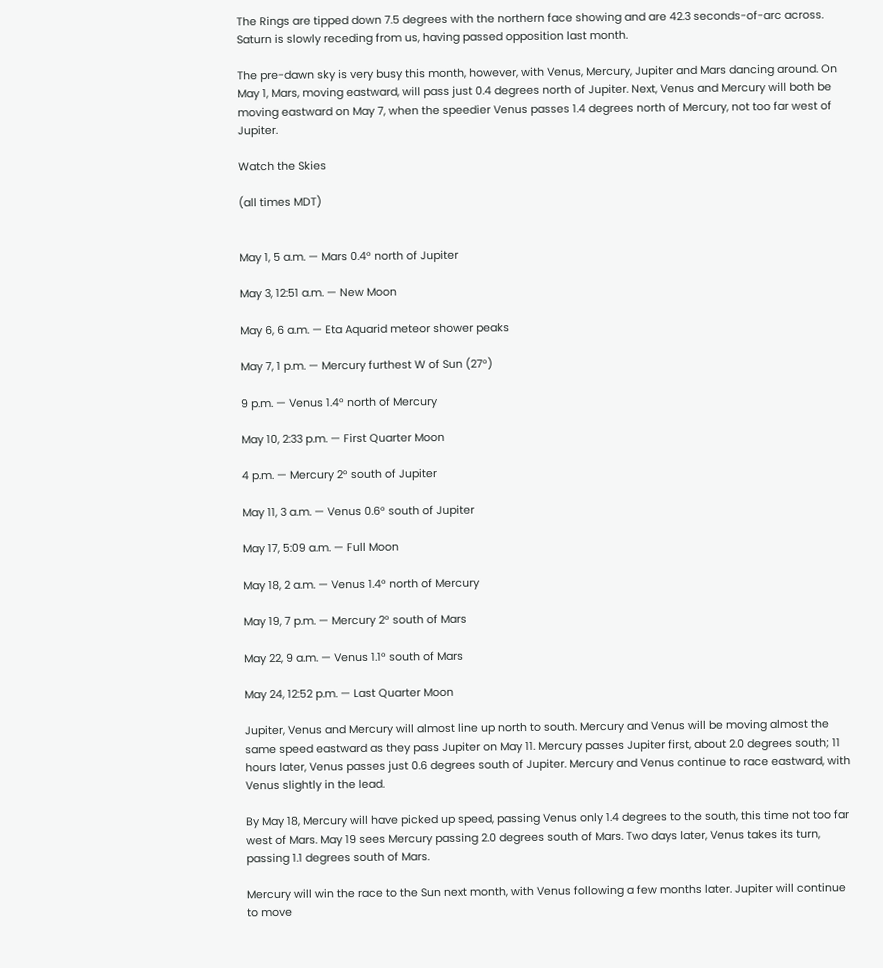The Rings are tipped down 7.5 degrees with the northern face showing and are 42.3 seconds-of-arc across. Saturn is slowly receding from us, having passed opposition last month.

The pre-dawn sky is very busy this month, however, with Venus, Mercury, Jupiter and Mars dancing around. On May 1, Mars, moving eastward, will pass just 0.4 degrees north of Jupiter. Next, Venus and Mercury will both be moving eastward on May 7, when the speedier Venus passes 1.4 degrees north of Mercury, not too far west of Jupiter.

Watch the Skies

(all times MDT)


May 1, 5 a.m. — Mars 0.4° north of Jupiter

May 3, 12:51 a.m. — New Moon

May 6, 6 a.m. — Eta Aquarid meteor shower peaks

May 7, 1 p.m. — Mercury furthest W of Sun (27°)

9 p.m. — Venus 1.4° north of Mercury

May 10, 2:33 p.m. — First Quarter Moon

4 p.m. — Mercury 2° south of Jupiter

May 11, 3 a.m. — Venus 0.6° south of Jupiter

May 17, 5:09 a.m. — Full Moon

May 18, 2 a.m. — Venus 1.4° north of Mercury

May 19, 7 p.m. — Mercury 2° south of Mars

May 22, 9 a.m. — Venus 1.1° south of Mars

May 24, 12:52 p.m. — Last Quarter Moon

Jupiter, Venus and Mercury will almost line up north to south. Mercury and Venus will be moving almost the same speed eastward as they pass Jupiter on May 11. Mercury passes Jupiter first, about 2.0 degrees south; 11 hours later, Venus passes just 0.6 degrees south of Jupiter. Mercury and Venus continue to race eastward, with Venus slightly in the lead.

By May 18, Mercury will have picked up speed, passing Venus only 1.4 degrees to the south, this time not too far west of Mars. May 19 sees Mercury passing 2.0 degrees south of Mars. Two days later, Venus takes its turn, passing 1.1 degrees south of Mars.

Mercury will win the race to the Sun next month, with Venus following a few months later. Jupiter will continue to move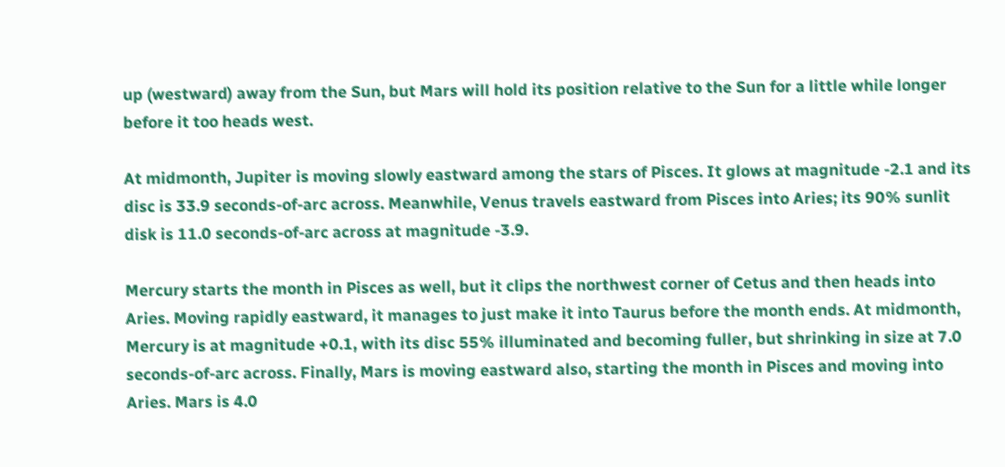up (westward) away from the Sun, but Mars will hold its position relative to the Sun for a little while longer before it too heads west.

At midmonth, Jupiter is moving slowly eastward among the stars of Pisces. It glows at magnitude -2.1 and its disc is 33.9 seconds-of-arc across. Meanwhile, Venus travels eastward from Pisces into Aries; its 90% sunlit disk is 11.0 seconds-of-arc across at magnitude -3.9.

Mercury starts the month in Pisces as well, but it clips the northwest corner of Cetus and then heads into Aries. Moving rapidly eastward, it manages to just make it into Taurus before the month ends. At midmonth, Mercury is at magnitude +0.1, with its disc 55% illuminated and becoming fuller, but shrinking in size at 7.0 seconds-of-arc across. Finally, Mars is moving eastward also, starting the month in Pisces and moving into Aries. Mars is 4.0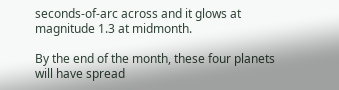seconds-of-arc across and it glows at magnitude 1.3 at midmonth.

By the end of the month, these four planets will have spread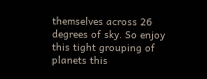themselves across 26 degrees of sky. So enjoy this tight grouping of planets this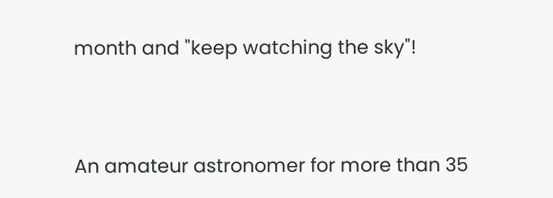month and "keep watching the sky"!



An amateur astronomer for more than 35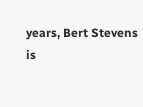years, Bert Stevens
is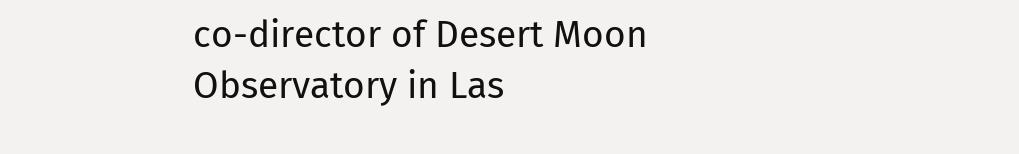co-director of Desert Moon Observatory in Las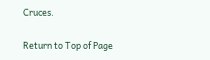Cruces.

Return to Top of Page